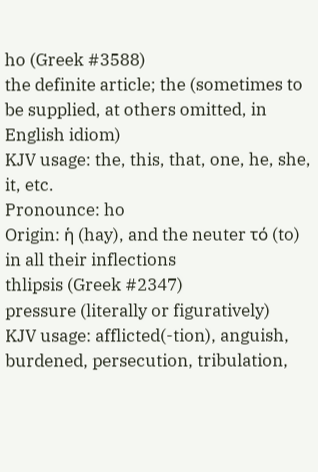ho (Greek #3588)
the definite article; the (sometimes to be supplied, at others omitted, in English idiom)
KJV usage: the, this, that, one, he, she, it, etc.
Pronounce: ho
Origin: ἡ (hay), and the neuter τό (to) in all their inflections
thlipsis (Greek #2347)
pressure (literally or figuratively)
KJV usage: afflicted(-tion), anguish, burdened, persecution, tribulation,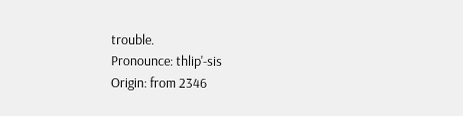trouble.
Pronounce: thlip'-sis
Origin: from 2346